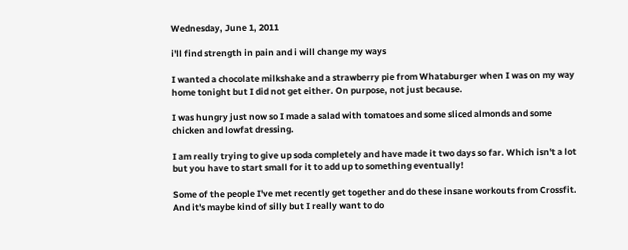Wednesday, June 1, 2011

i'll find strength in pain and i will change my ways

I wanted a chocolate milkshake and a strawberry pie from Whataburger when I was on my way home tonight but I did not get either. On purpose, not just because.

I was hungry just now so I made a salad with tomatoes and some sliced almonds and some chicken and lowfat dressing.

I am really trying to give up soda completely and have made it two days so far. Which isn't a lot but you have to start small for it to add up to something eventually!

Some of the people I've met recently get together and do these insane workouts from Crossfit. And it's maybe kind of silly but I really want to do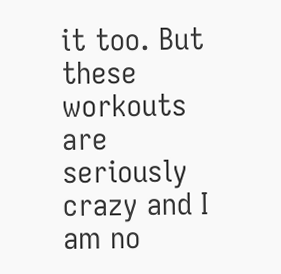it too. But these workouts are seriously crazy and I am no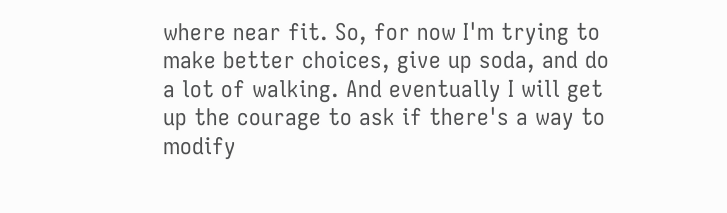where near fit. So, for now I'm trying to make better choices, give up soda, and do a lot of walking. And eventually I will get up the courage to ask if there's a way to modify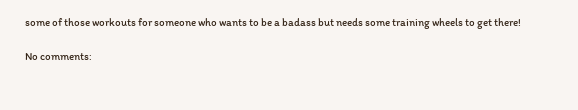some of those workouts for someone who wants to be a badass but needs some training wheels to get there!

No comments: